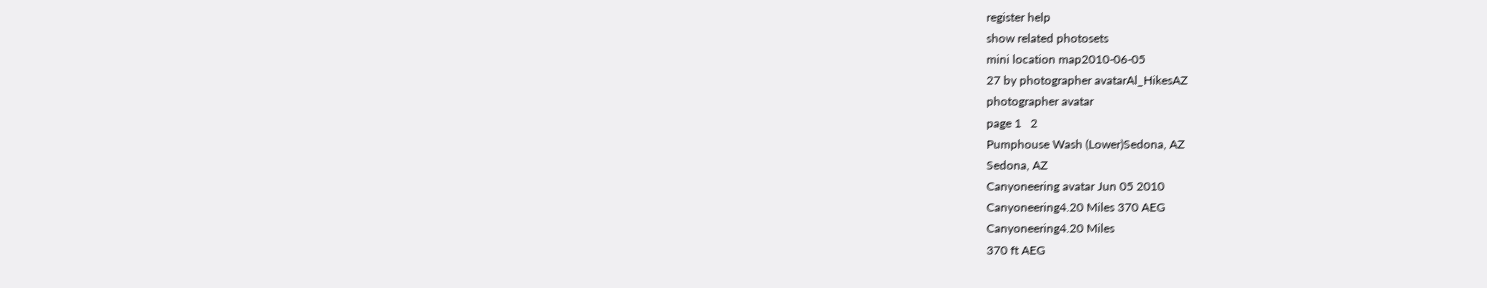register help
show related photosets
mini location map2010-06-05
27 by photographer avatarAl_HikesAZ
photographer avatar
page 1   2
Pumphouse Wash (Lower)Sedona, AZ
Sedona, AZ
Canyoneering avatar Jun 05 2010
Canyoneering4.20 Miles 370 AEG
Canyoneering4.20 Miles
370 ft AEG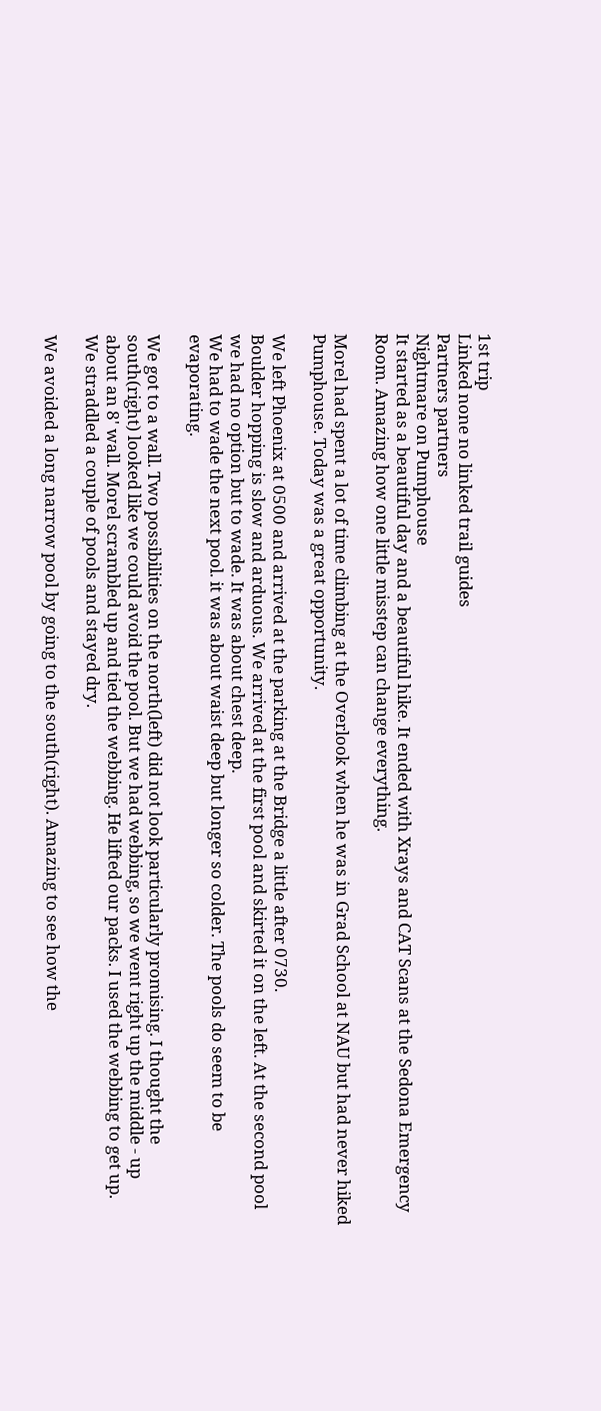1st trip
Linked none no linked trail guides
Partners partners
Nightmare on Pumphouse
It started as a beautiful day and a beautiful hike. It ended with Xrays and CAT Scans at the Sedona Emergency Room. Amazing how one little misstep can change everything.

Morel had spent a lot of time climbing at the Overlook when he was in Grad School at NAU but had never hiked Pumphouse. Today was a great opportunity.

We left Phoenix at 0500 and arrived at the parking at the Bridge a little after 0730.
Boulder hopping is slow and arduous. We arrived at the first pool and skirted it on the left. At the second pool we had no option but to wade. It was about chest deep.
We had to wade the next pool. it was about waist deep but longer so colder. The pools do seem to be evaporating.

We got to a wall. Two possibilities on the north(left) did not look particularly promising. I thought the south(right) looked like we could avoid the pool. But we had webbing, so we went right up the middle - up about an 8' wall. Morel scrambled up and tied the webbing. He lifted our packs. I used the webbing to get up. We straddled a couple of pools and stayed dry.

We avoided a long narrow pool by going to the south(right). Amazing to see how the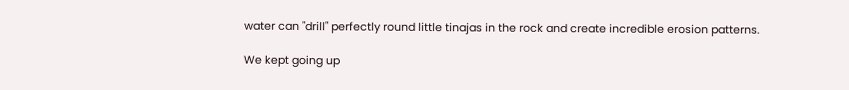water can "drill" perfectly round little tinajas in the rock and create incredible erosion patterns.

We kept going up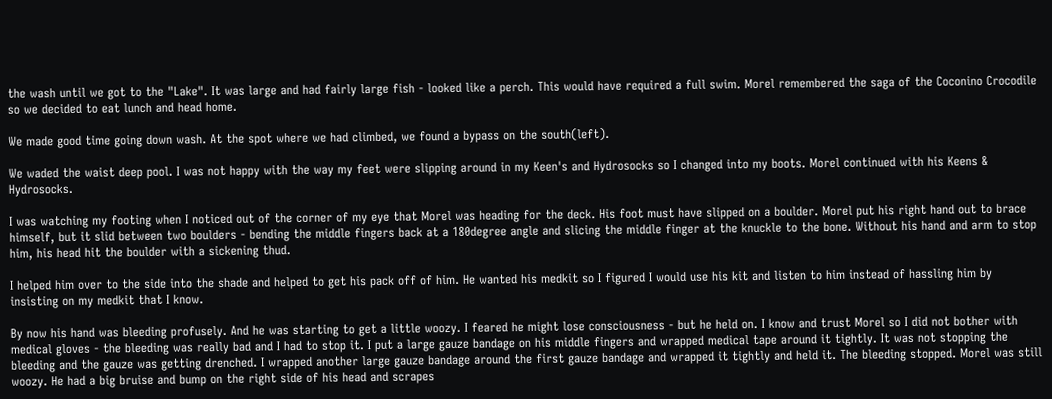the wash until we got to the "Lake". It was large and had fairly large fish - looked like a perch. This would have required a full swim. Morel remembered the saga of the Coconino Crocodile so we decided to eat lunch and head home.

We made good time going down wash. At the spot where we had climbed, we found a bypass on the south(left).

We waded the waist deep pool. I was not happy with the way my feet were slipping around in my Keen's and Hydrosocks so I changed into my boots. Morel continued with his Keens & Hydrosocks.

I was watching my footing when I noticed out of the corner of my eye that Morel was heading for the deck. His foot must have slipped on a boulder. Morel put his right hand out to brace himself, but it slid between two boulders - bending the middle fingers back at a 180degree angle and slicing the middle finger at the knuckle to the bone. Without his hand and arm to stop him, his head hit the boulder with a sickening thud.

I helped him over to the side into the shade and helped to get his pack off of him. He wanted his medkit so I figured I would use his kit and listen to him instead of hassling him by insisting on my medkit that I know.

By now his hand was bleeding profusely. And he was starting to get a little woozy. I feared he might lose consciousness - but he held on. I know and trust Morel so I did not bother with medical gloves - the bleeding was really bad and I had to stop it. I put a large gauze bandage on his middle fingers and wrapped medical tape around it tightly. It was not stopping the bleeding and the gauze was getting drenched. I wrapped another large gauze bandage around the first gauze bandage and wrapped it tightly and held it. The bleeding stopped. Morel was still woozy. He had a big bruise and bump on the right side of his head and scrapes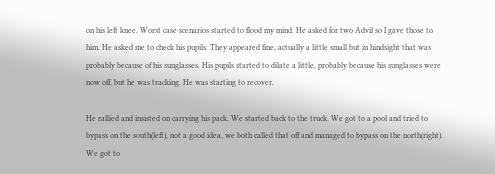on his left knee. Worst case scenarios started to flood my mind. He asked for two Advil so I gave those to him. He asked me to check his pupils. They appeared fine, actually a little small but in hindsight that was probably because of his sunglasses. His pupils started to dilate a little, probably because his sunglasses were now off, but he was tracking. He was starting to recover.

He rallied and insisted on carrying his pack. We started back to the truck. We got to a pool and tried to bypass on the south(left), not a good idea, we both called that off and managed to bypass on the north(right). We got to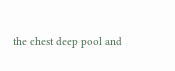the chest deep pool and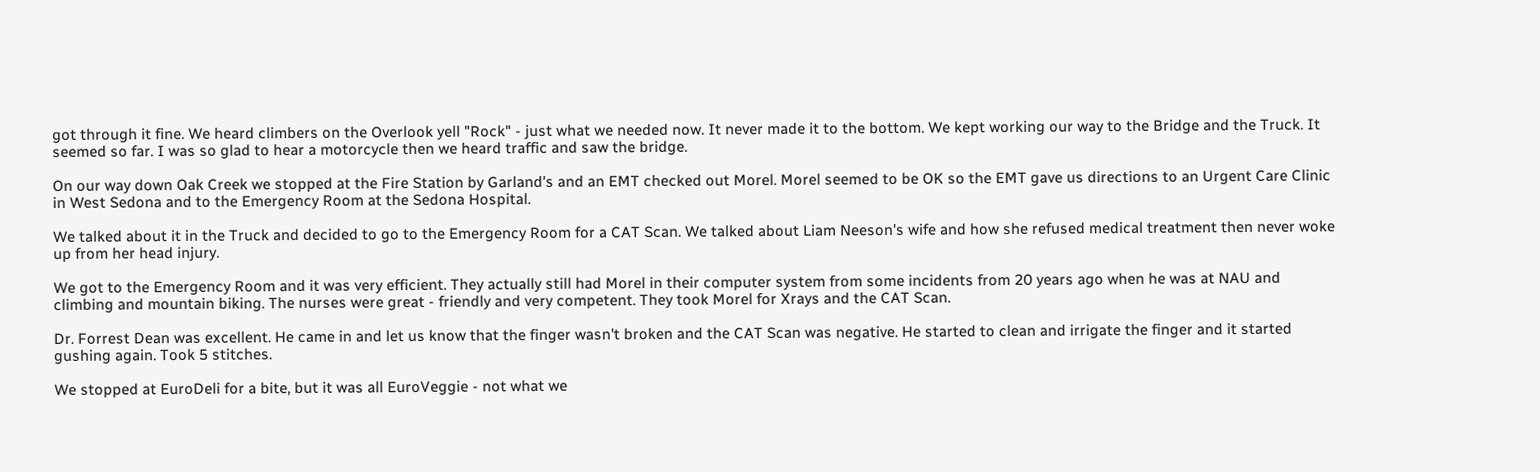got through it fine. We heard climbers on the Overlook yell "Rock" - just what we needed now. It never made it to the bottom. We kept working our way to the Bridge and the Truck. It seemed so far. I was so glad to hear a motorcycle then we heard traffic and saw the bridge.

On our way down Oak Creek we stopped at the Fire Station by Garland's and an EMT checked out Morel. Morel seemed to be OK so the EMT gave us directions to an Urgent Care Clinic in West Sedona and to the Emergency Room at the Sedona Hospital.

We talked about it in the Truck and decided to go to the Emergency Room for a CAT Scan. We talked about Liam Neeson's wife and how she refused medical treatment then never woke up from her head injury.

We got to the Emergency Room and it was very efficient. They actually still had Morel in their computer system from some incidents from 20 years ago when he was at NAU and climbing and mountain biking. The nurses were great - friendly and very competent. They took Morel for Xrays and the CAT Scan.

Dr. Forrest Dean was excellent. He came in and let us know that the finger wasn't broken and the CAT Scan was negative. He started to clean and irrigate the finger and it started gushing again. Took 5 stitches.

We stopped at EuroDeli for a bite, but it was all EuroVeggie - not what we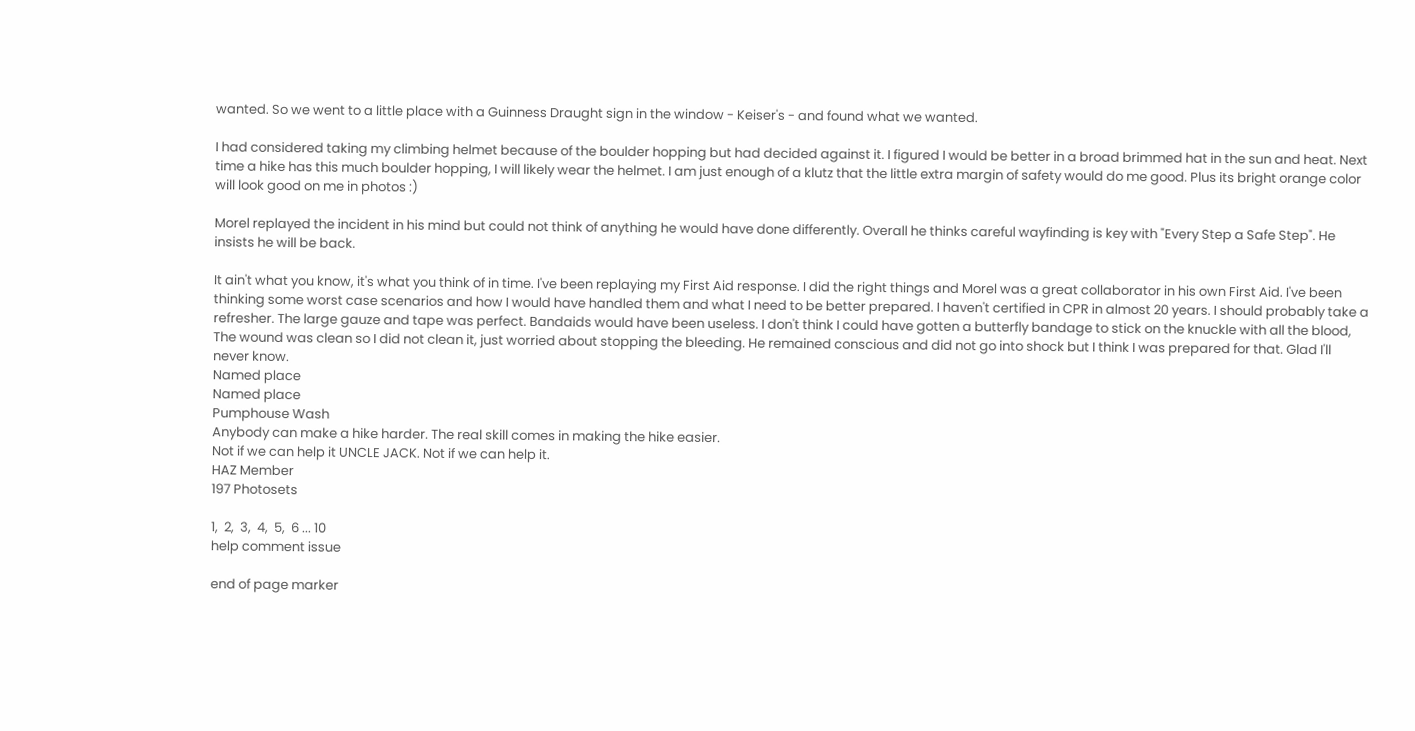wanted. So we went to a little place with a Guinness Draught sign in the window - Keiser's - and found what we wanted.

I had considered taking my climbing helmet because of the boulder hopping but had decided against it. I figured I would be better in a broad brimmed hat in the sun and heat. Next time a hike has this much boulder hopping, I will likely wear the helmet. I am just enough of a klutz that the little extra margin of safety would do me good. Plus its bright orange color will look good on me in photos :)

Morel replayed the incident in his mind but could not think of anything he would have done differently. Overall he thinks careful wayfinding is key with "Every Step a Safe Step". He insists he will be back.

It ain't what you know, it's what you think of in time. I've been replaying my First Aid response. I did the right things and Morel was a great collaborator in his own First Aid. I've been thinking some worst case scenarios and how I would have handled them and what I need to be better prepared. I haven't certified in CPR in almost 20 years. I should probably take a refresher. The large gauze and tape was perfect. Bandaids would have been useless. I don't think I could have gotten a butterfly bandage to stick on the knuckle with all the blood, The wound was clean so I did not clean it, just worried about stopping the bleeding. He remained conscious and did not go into shock but I think I was prepared for that. Glad I'll never know.
Named place
Named place
Pumphouse Wash
Anybody can make a hike harder. The real skill comes in making the hike easier.
Not if we can help it UNCLE JACK. Not if we can help it.
HAZ Member
197 Photosets

1,  2,  3,  4,  5,  6 ... 10
help comment issue

end of page marker